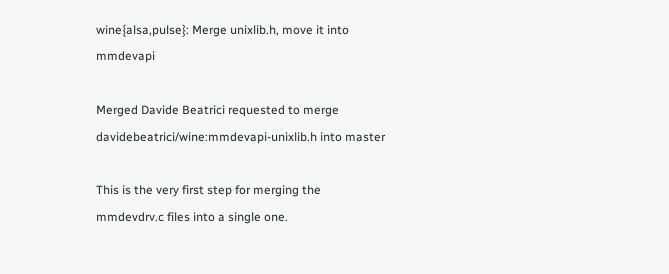wine{alsa,pulse}: Merge unixlib.h, move it into mmdevapi

Merged Davide Beatrici requested to merge davidebeatrici/wine:mmdevapi-unixlib.h into master

This is the very first step for merging the mmdevdrv.c files into a single one.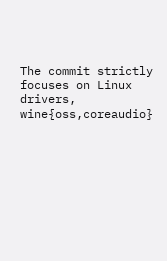The commit strictly focuses on Linux drivers, wine{oss,coreaudio}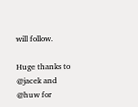will follow.

Huge thanks to @jacek and @huw for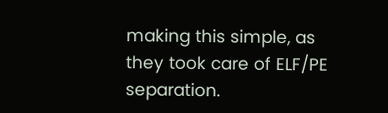making this simple, as they took care of ELF/PE separation.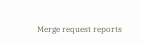Merge request reports